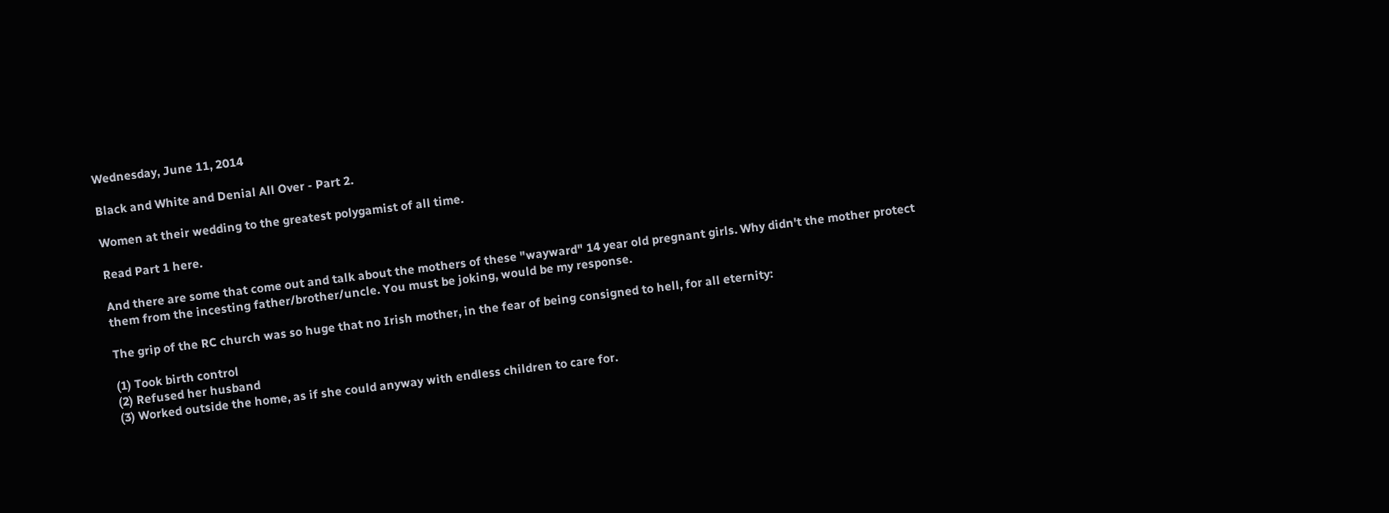Wednesday, June 11, 2014

Black and White and Denial All Over - Part 2.

Women at their wedding to the greatest polygamist of all time.

Read Part 1 here.

And there are some that come out and talk about the mothers of these "wayward" 14 year old pregnant girls. Why didn't the mother protect them from the incesting father/brother/uncle. You must be joking, would be my response.

The grip of the RC church was so huge that no Irish mother, in the fear of being consigned to hell, for all eternity:

(1) Took birth control
(2) Refused her husband
(3) Worked outside the home, as if she could anyway with endless children to care for.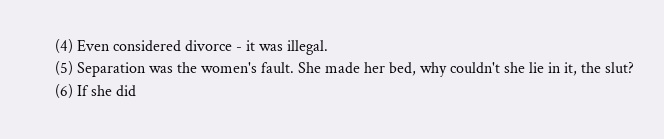(4) Even considered divorce - it was illegal.
(5) Separation was the women's fault. She made her bed, why couldn't she lie in it, the slut?
(6) If she did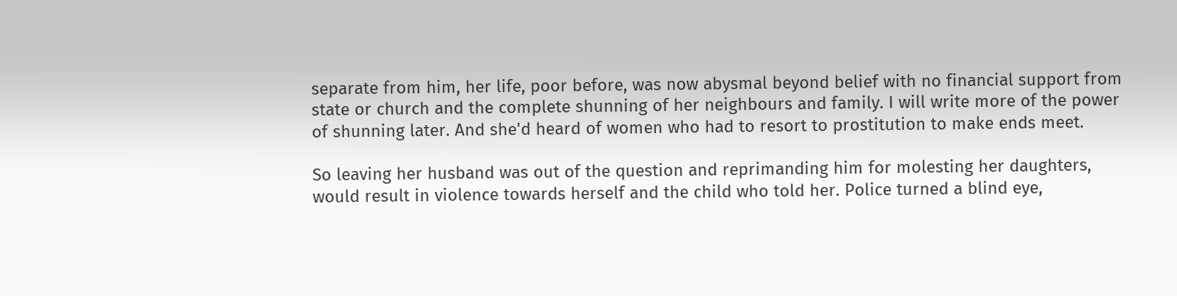separate from him, her life, poor before, was now abysmal beyond belief with no financial support from state or church and the complete shunning of her neighbours and family. I will write more of the power of shunning later. And she'd heard of women who had to resort to prostitution to make ends meet.

So leaving her husband was out of the question and reprimanding him for molesting her daughters, would result in violence towards herself and the child who told her. Police turned a blind eye,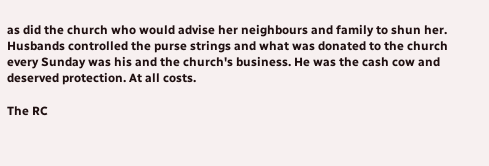as did the church who would advise her neighbours and family to shun her. Husbands controlled the purse strings and what was donated to the church every Sunday was his and the church's business. He was the cash cow and deserved protection. At all costs.

The RC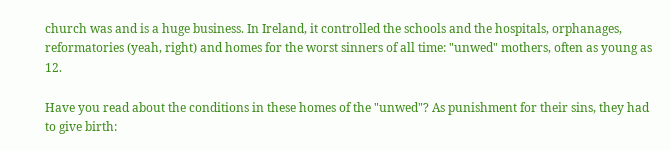church was and is a huge business. In Ireland, it controlled the schools and the hospitals, orphanages, reformatories (yeah, right) and homes for the worst sinners of all time: "unwed" mothers, often as young as 12.

Have you read about the conditions in these homes of the "unwed"? As punishment for their sins, they had to give birth: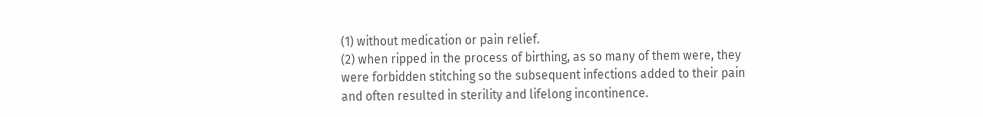(1) without medication or pain relief.
(2) when ripped in the process of birthing, as so many of them were, they were forbidden stitching so the subsequent infections added to their pain and often resulted in sterility and lifelong incontinence.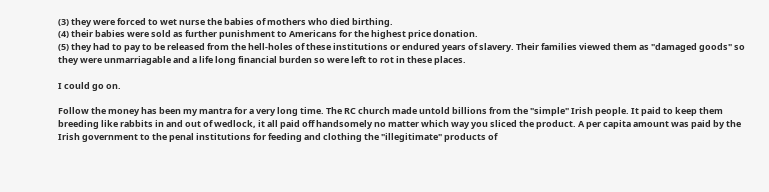(3) they were forced to wet nurse the babies of mothers who died birthing.
(4) their babies were sold as further punishment to Americans for the highest price donation.
(5) they had to pay to be released from the hell-holes of these institutions or endured years of slavery. Their families viewed them as "damaged goods" so they were unmarriagable and a life long financial burden so were left to rot in these places.

I could go on.

Follow the money has been my mantra for a very long time. The RC church made untold billions from the "simple" Irish people. It paid to keep them breeding like rabbits in and out of wedlock, it all paid off handsomely no matter which way you sliced the product. A per capita amount was paid by the Irish government to the penal institutions for feeding and clothing the "illegitimate" products of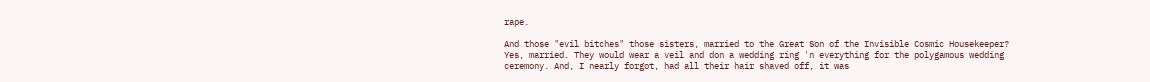rape.

And those "evil bitches" those sisters, married to the Great Son of the Invisible Cosmic Housekeeper? Yes, married. They would wear a veil and don a wedding ring 'n everything for the polygamous wedding ceremony. And, I nearly forgot, had all their hair shaved off, it was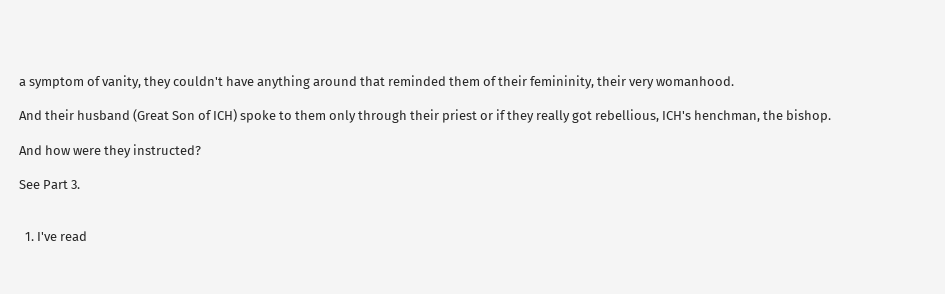a symptom of vanity, they couldn't have anything around that reminded them of their femininity, their very womanhood.

And their husband (Great Son of ICH) spoke to them only through their priest or if they really got rebellious, ICH's henchman, the bishop.

And how were they instructed?

See Part 3.


  1. I've read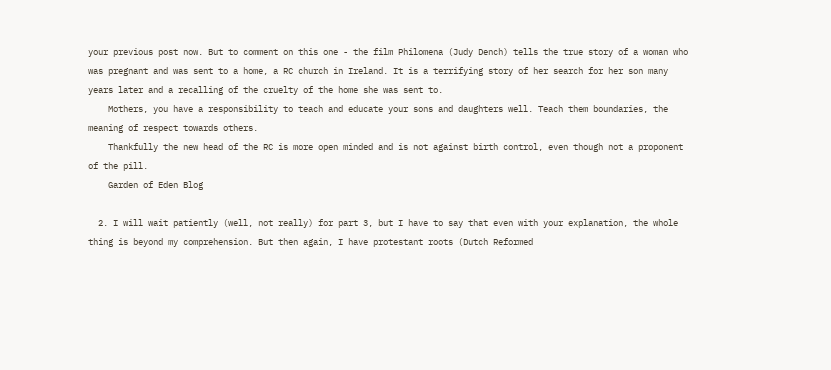your previous post now. But to comment on this one - the film Philomena (Judy Dench) tells the true story of a woman who was pregnant and was sent to a home, a RC church in Ireland. It is a terrifying story of her search for her son many years later and a recalling of the cruelty of the home she was sent to.
    Mothers, you have a responsibility to teach and educate your sons and daughters well. Teach them boundaries, the meaning of respect towards others.
    Thankfully the new head of the RC is more open minded and is not against birth control, even though not a proponent of the pill.
    Garden of Eden Blog

  2. I will wait patiently (well, not really) for part 3, but I have to say that even with your explanation, the whole thing is beyond my comprehension. But then again, I have protestant roots (Dutch Reformed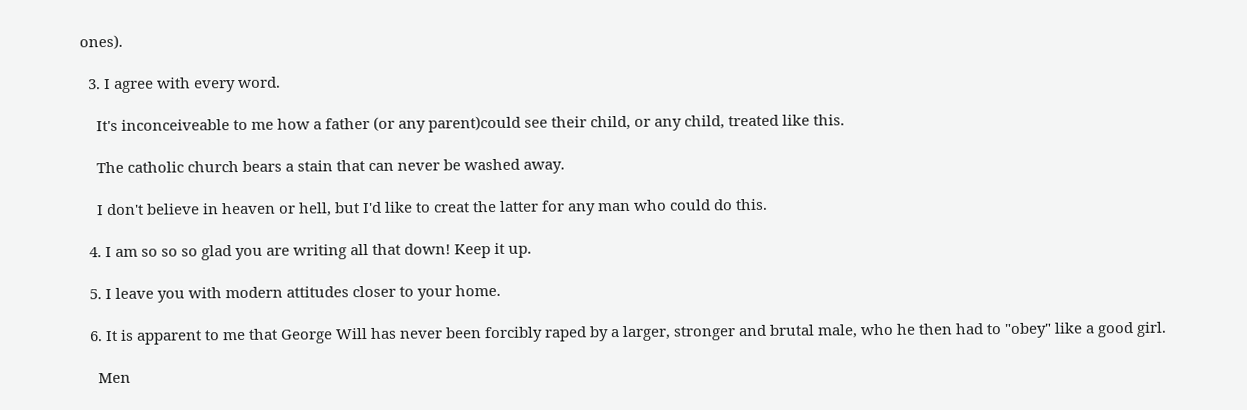ones).

  3. I agree with every word.

    It's inconceiveable to me how a father (or any parent)could see their child, or any child, treated like this.

    The catholic church bears a stain that can never be washed away.

    I don't believe in heaven or hell, but I'd like to creat the latter for any man who could do this.

  4. I am so so so glad you are writing all that down! Keep it up.

  5. I leave you with modern attitudes closer to your home.

  6. It is apparent to me that George Will has never been forcibly raped by a larger, stronger and brutal male, who he then had to "obey" like a good girl.

    Men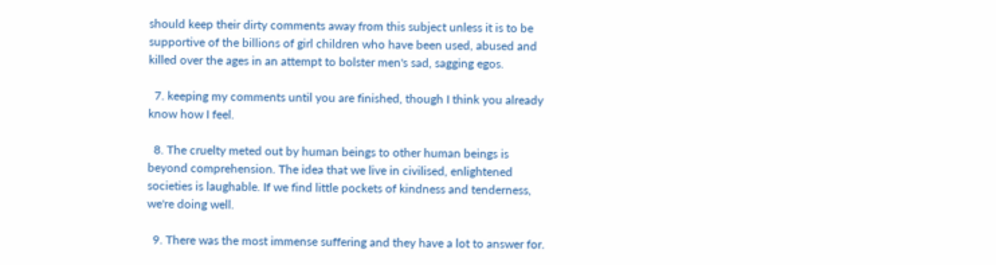should keep their dirty comments away from this subject unless it is to be supportive of the billions of girl children who have been used, abused and killed over the ages in an attempt to bolster men's sad, sagging egos.

  7. keeping my comments until you are finished, though I think you already know how I feel.

  8. The cruelty meted out by human beings to other human beings is beyond comprehension. The idea that we live in civilised, enlightened societies is laughable. If we find little pockets of kindness and tenderness, we're doing well.

  9. There was the most immense suffering and they have a lot to answer for.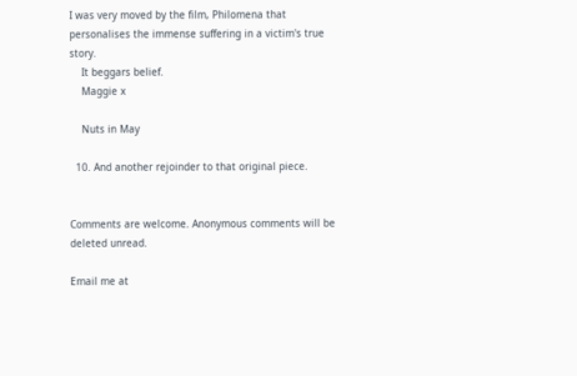I was very moved by the film, Philomena that personalises the immense suffering in a victim's true story.
    It beggars belief.
    Maggie x

    Nuts in May

  10. And another rejoinder to that original piece.


Comments are welcome. Anonymous comments will be deleted unread.

Email me at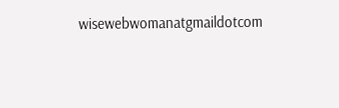wisewebwomanatgmaildotcom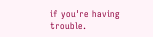if you're having trouble.